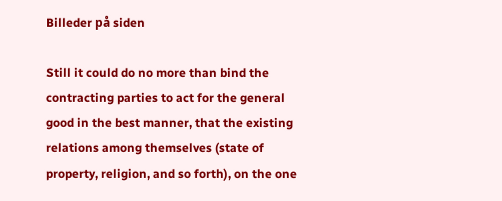Billeder på siden

Still it could do no more than bind the contracting parties to act for the general good in the best manner, that the existing relations among themselves (state of property, religion, and so forth), on the one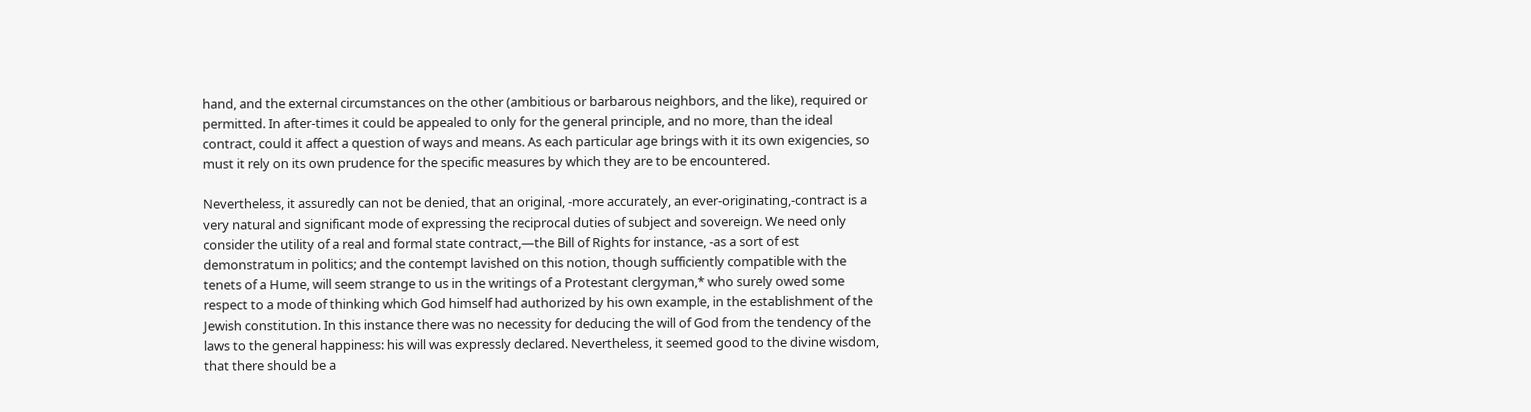hand, and the external circumstances on the other (ambitious or barbarous neighbors, and the like), required or permitted. In after-times it could be appealed to only for the general principle, and no more, than the ideal contract, could it affect a question of ways and means. As each particular age brings with it its own exigencies, so must it rely on its own prudence for the specific measures by which they are to be encountered.

Nevertheless, it assuredly can not be denied, that an original, -more accurately, an ever-originating,-contract is a very natural and significant mode of expressing the reciprocal duties of subject and sovereign. We need only consider the utility of a real and formal state contract,—the Bill of Rights for instance, -as a sort of est demonstratum in politics; and the contempt lavished on this notion, though sufficiently compatible with the tenets of a Hume, will seem strange to us in the writings of a Protestant clergyman,* who surely owed some respect to a mode of thinking which God himself had authorized by his own example, in the establishment of the Jewish constitution. In this instance there was no necessity for deducing the will of God from the tendency of the laws to the general happiness: his will was expressly declared. Nevertheless, it seemed good to the divine wisdom, that there should be a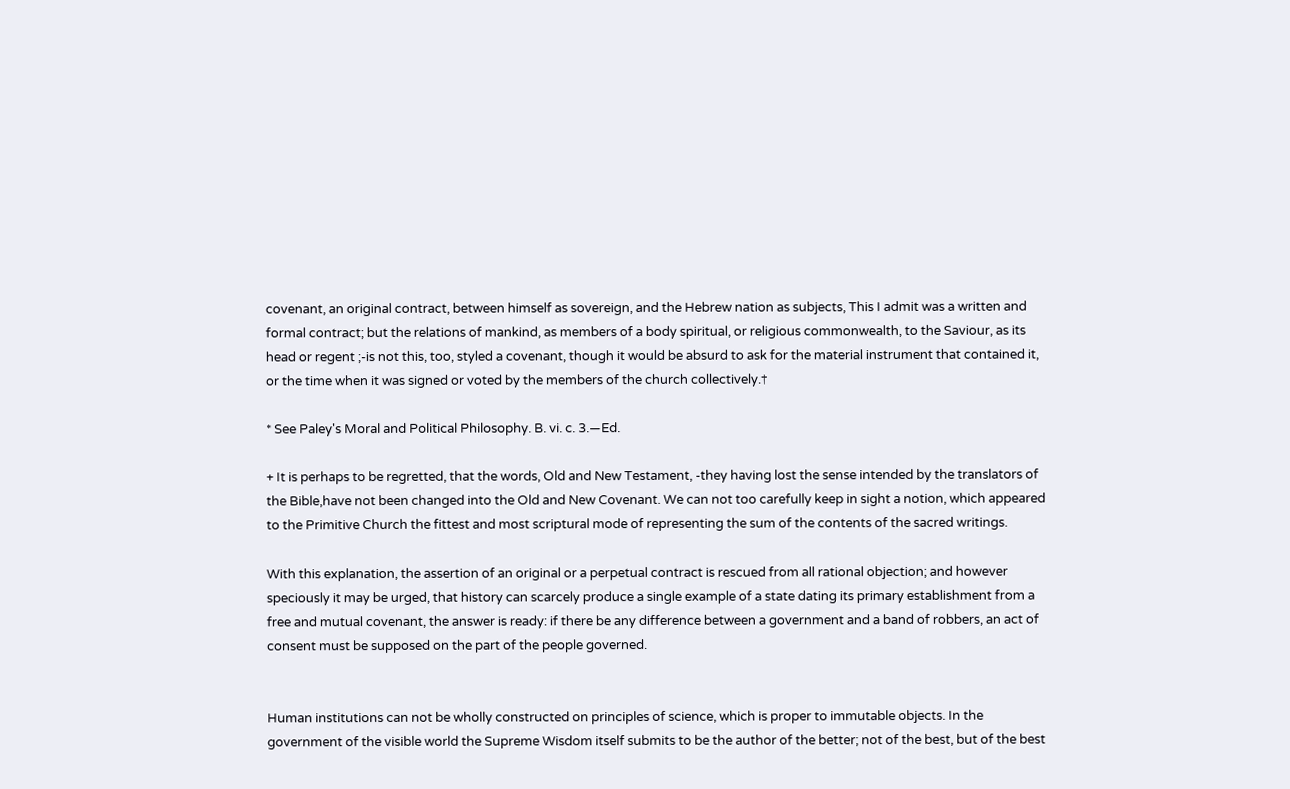covenant, an original contract, between himself as sovereign, and the Hebrew nation as subjects, This I admit was a written and formal contract; but the relations of mankind, as members of a body spiritual, or religious commonwealth, to the Saviour, as its head or regent ;-is not this, too, styled a covenant, though it would be absurd to ask for the material instrument that contained it, or the time when it was signed or voted by the members of the church collectively.†

* See Paley's Moral and Political Philosophy. B. vi. c. 3.—Ed.

+ It is perhaps to be regretted, that the words, Old and New Testament, -they having lost the sense intended by the translators of the Bible,have not been changed into the Old and New Covenant. We can not too carefully keep in sight a notion, which appeared to the Primitive Church the fittest and most scriptural mode of representing the sum of the contents of the sacred writings.

With this explanation, the assertion of an original or a perpetual contract is rescued from all rational objection; and however speciously it may be urged, that history can scarcely produce a single example of a state dating its primary establishment from a free and mutual covenant, the answer is ready: if there be any difference between a government and a band of robbers, an act of consent must be supposed on the part of the people governed.


Human institutions can not be wholly constructed on principles of science, which is proper to immutable objects. In the government of the visible world the Supreme Wisdom itself submits to be the author of the better; not of the best, but of the best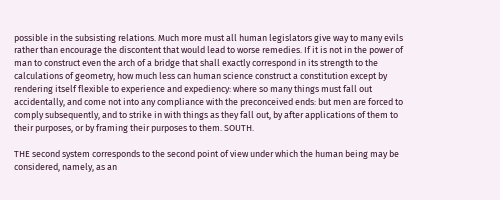possible in the subsisting relations. Much more must all human legislators give way to many evils rather than encourage the discontent that would lead to worse remedies. If it is not in the power of man to construct even the arch of a bridge that shall exactly correspond in its strength to the calculations of geometry, how much less can human science construct a constitution except by rendering itself flexible to experience and expediency: where so many things must fall out accidentally, and come not into any compliance with the preconceived ends: but men are forced to comply subsequently, and to strike in with things as they fall out, by after applications of them to their purposes, or by framing their purposes to them. SOUTH.

THE second system corresponds to the second point of view under which the human being may be considered, namely, as an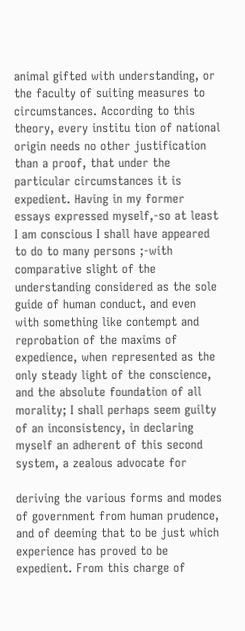animal gifted with understanding, or the faculty of suiting measures to circumstances. According to this theory, every institu tion of national origin needs no other justification than a proof, that under the particular circumstances it is expedient. Having in my former essays expressed myself,-so at least I am conscious I shall have appeared to do to many persons ;-with comparative slight of the understanding considered as the sole guide of human conduct, and even with something like contempt and reprobation of the maxims of expedience, when represented as the only steady light of the conscience, and the absolute foundation of all morality; I shall perhaps seem guilty of an inconsistency, in declaring myself an adherent of this second system, a zealous advocate for

deriving the various forms and modes of government from human prudence, and of deeming that to be just which experience has proved to be expedient. From this charge of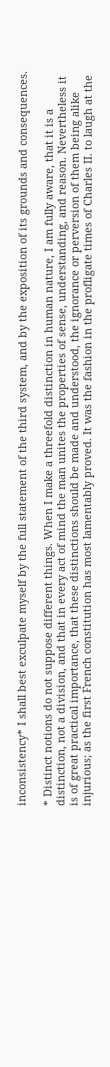inconsistency* I shall best exculpate myself by the full statement of the third system, and by the exposition of its grounds and consequences.

* Distinct notions do not suppose different things. When I make a threefold distinction in human nature, I am fully aware, that it is a distinction, not a division, and that in every act of mind the man unites the properties of sense, understanding, and reason. Nevertheless it is of great practical importance, that these distinctions should be made and understood, the ignorance or perversion of them being alike injurious; as the first French constitution has most lamentably proved. It was the fashion in the profligate times of Charles II. to laugh at the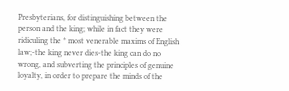Presbyterians, for distinguishing between the person and the king; while in fact they were ridiculing the * most venerable maxims of English law;-the king never dies-the king can do no wrong, and subverting the principles of genuine loyalty, in order to prepare the minds of the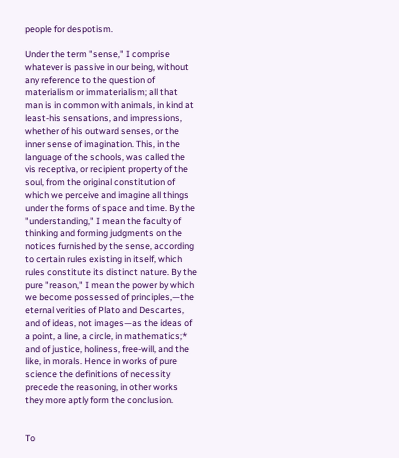people for despotism.

Under the term "sense," I comprise whatever is passive in our being, without any reference to the question of materialism or immaterialism; all that man is in common with animals, in kind at least-his sensations, and impressions, whether of his outward senses, or the inner sense of imagination. This, in the language of the schools, was called the vis receptiva, or recipient property of the soul, from the original constitution of which we perceive and imagine all things under the forms of space and time. By the "understanding," I mean the faculty of thinking and forming judgments on the notices furnished by the sense, according to certain rules existing in itself, which rules constitute its distinct nature. By the pure "reason," I mean the power by which we become possessed of principles,—the eternal verities of Plato and Descartes, and of ideas, not images—as the ideas of a point, a line, a circle, in mathematics;* and of justice, holiness, free-will, and the like, in morals. Hence in works of pure science the definitions of necessity precede the reasoning, in other works they more aptly form the conclusion.


To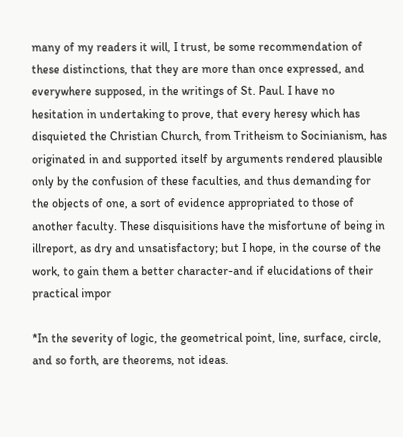many of my readers it will, I trust, be some recommendation of these distinctions, that they are more than once expressed, and everywhere supposed, in the writings of St. Paul. I have no hesitation in undertaking to prove, that every heresy which has disquieted the Christian Church, from Tritheism to Socinianism, has originated in and supported itself by arguments rendered plausible only by the confusion of these faculties, and thus demanding for the objects of one, a sort of evidence appropriated to those of another faculty. These disquisitions have the misfortune of being in illreport, as dry and unsatisfactory; but I hope, in the course of the work, to gain them a better character-and if elucidations of their practical impor

*In the severity of logic, the geometrical point, line, surface, circle, and so forth, are theorems, not ideas.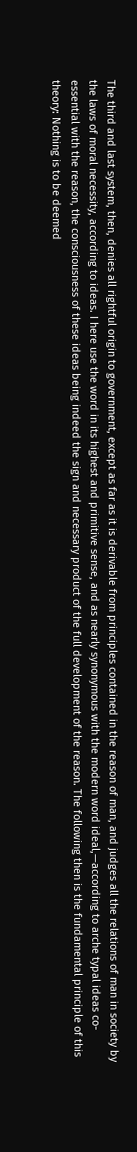The third and last system, then, denies all rightful origin to government, except as far as it is derivable from principles contained in the reason of man, and judges all the relations of man in society by the laws of moral necessity, according to ideas. I here use the word in its highest and primitive sense, and as nearly synonymous with the modern word ideal,—according to arche typal ideas co-essential with the reason, the consciousness of these ideas being indeed the sign and necessary product of the full development of the reason. The following then is the fundamental principle of this theory: Nothing is to be deemed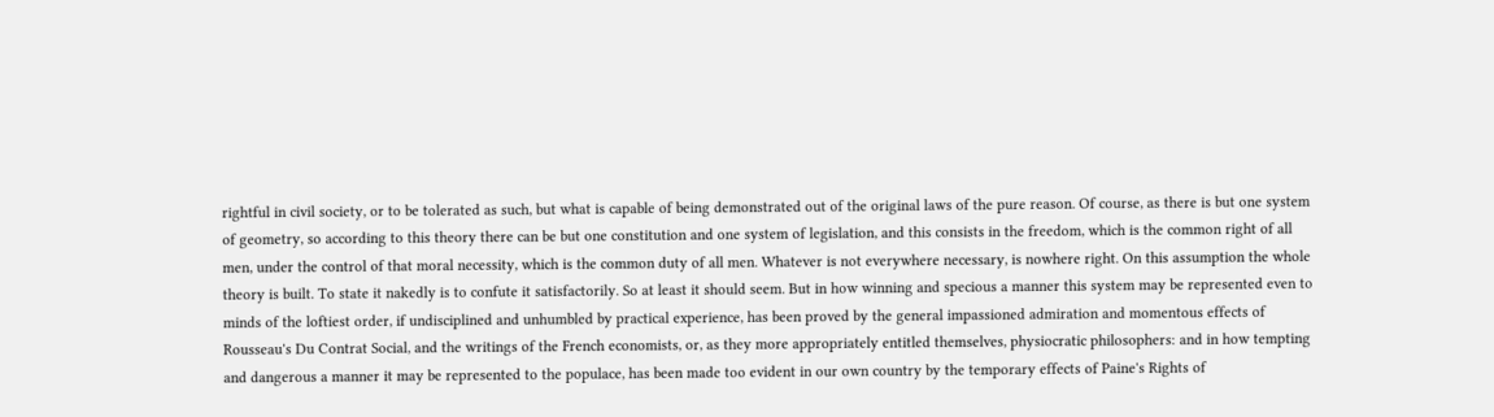rightful in civil society, or to be tolerated as such, but what is capable of being demonstrated out of the original laws of the pure reason. Of course, as there is but one system of geometry, so according to this theory there can be but one constitution and one system of legislation, and this consists in the freedom, which is the common right of all men, under the control of that moral necessity, which is the common duty of all men. Whatever is not everywhere necessary, is nowhere right. On this assumption the whole theory is built. To state it nakedly is to confute it satisfactorily. So at least it should seem. But in how winning and specious a manner this system may be represented even to minds of the loftiest order, if undisciplined and unhumbled by practical experience, has been proved by the general impassioned admiration and momentous effects of Rousseau's Du Contrat Social, and the writings of the French economists, or, as they more appropriately entitled themselves, physiocratic philosophers: and in how tempting and dangerous a manner it may be represented to the populace, has been made too evident in our own country by the temporary effects of Paine's Rights of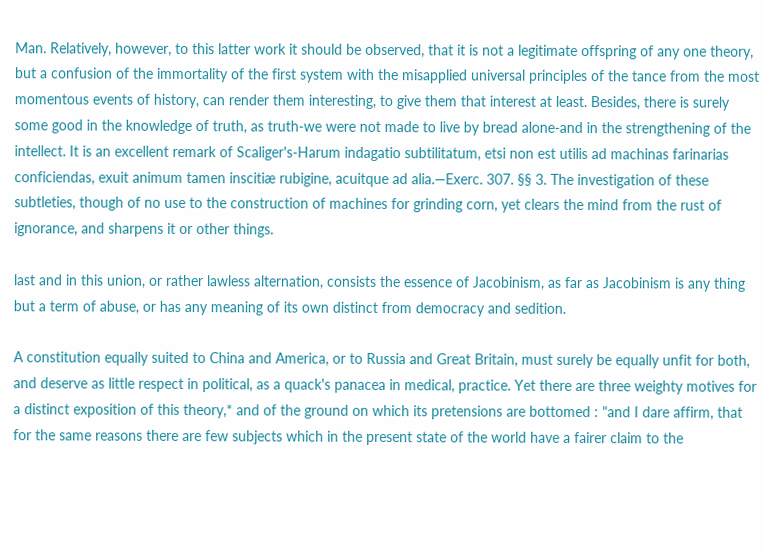Man. Relatively, however, to this latter work it should be observed, that it is not a legitimate offspring of any one theory, but a confusion of the immortality of the first system with the misapplied universal principles of the tance from the most momentous events of history, can render them interesting, to give them that interest at least. Besides, there is surely some good in the knowledge of truth, as truth-we were not made to live by bread alone-and in the strengthening of the intellect. It is an excellent remark of Scaliger's-Harum indagatio subtilitatum, etsi non est utilis ad machinas farinarias conficiendas, exuit animum tamen inscitiæ rubigine, acuitque ad alia.—Exerc. 307. §§ 3. The investigation of these subtleties, though of no use to the construction of machines for grinding corn, yet clears the mind from the rust of ignorance, and sharpens it or other things.

last and in this union, or rather lawless alternation, consists the essence of Jacobinism, as far as Jacobinism is any thing but a term of abuse, or has any meaning of its own distinct from democracy and sedition.

A constitution equally suited to China and America, or to Russia and Great Britain, must surely be equally unfit for both, and deserve as little respect in political, as a quack's panacea in medical, practice. Yet there are three weighty motives for a distinct exposition of this theory,* and of the ground on which its pretensions are bottomed : "and I dare affirm, that for the same reasons there are few subjects which in the present state of the world have a fairer claim to the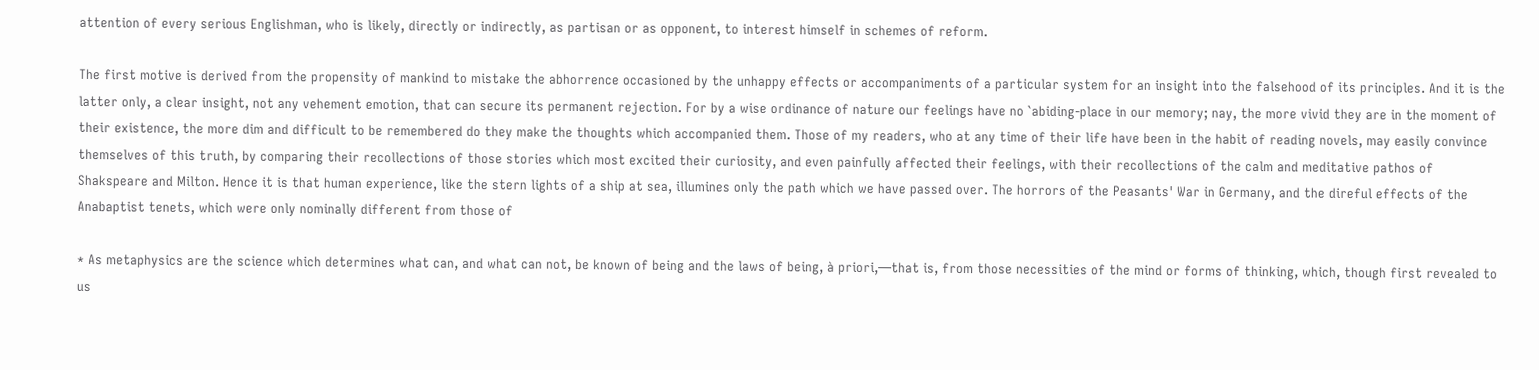attention of every serious Englishman, who is likely, directly or indirectly, as partisan or as opponent, to interest himself in schemes of reform.

The first motive is derived from the propensity of mankind to mistake the abhorrence occasioned by the unhappy effects or accompaniments of a particular system for an insight into the falsehood of its principles. And it is the latter only, a clear insight, not any vehement emotion, that can secure its permanent rejection. For by a wise ordinance of nature our feelings have no `abiding-place in our memory; nay, the more vivid they are in the moment of their existence, the more dim and difficult to be remembered do they make the thoughts which accompanied them. Those of my readers, who at any time of their life have been in the habit of reading novels, may easily convince themselves of this truth, by comparing their recollections of those stories which most excited their curiosity, and even painfully affected their feelings, with their recollections of the calm and meditative pathos of Shakspeare and Milton. Hence it is that human experience, like the stern lights of a ship at sea, illumines only the path which we have passed over. The horrors of the Peasants' War in Germany, and the direful effects of the Anabaptist tenets, which were only nominally different from those of

* As metaphysics are the science which determines what can, and what can not, be known of being and the laws of being, à priori,—that is, from those necessities of the mind or forms of thinking, which, though first revealed to us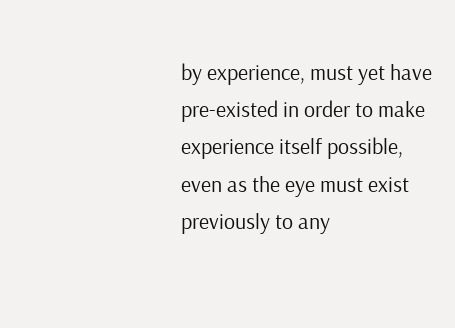by experience, must yet have pre-existed in order to make experience itself possible, even as the eye must exist previously to any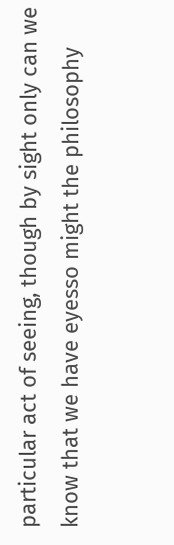particular act of seeing, though by sight only can we know that we have eyesso might the philosophy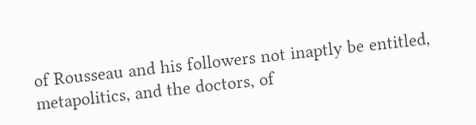of Rousseau and his followers not inaptly be entitled, metapolitics, and the doctors, of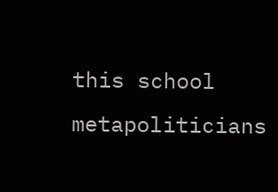this school metapoliticians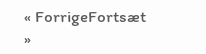« ForrigeFortsæt »